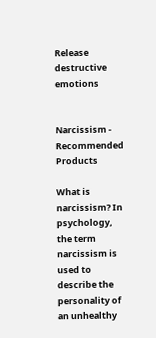Release destructive emotions


Narcissism - Recommended Products

What is narcissism? In psychology, the term narcissism is used to describe the personality of an unhealthy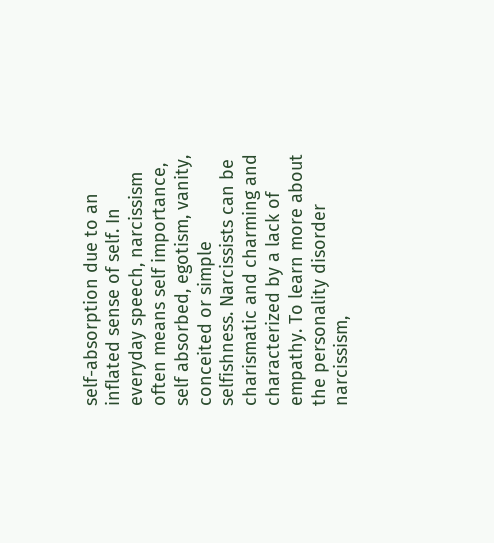self-absorption due to an inflated sense of self. In everyday speech, narcissism often means self importance, self absorbed, egotism, vanity, conceited or simple selfishness. Narcissists can be charismatic and charming and characterized by a lack of empathy. To learn more about the personality disorder narcissism,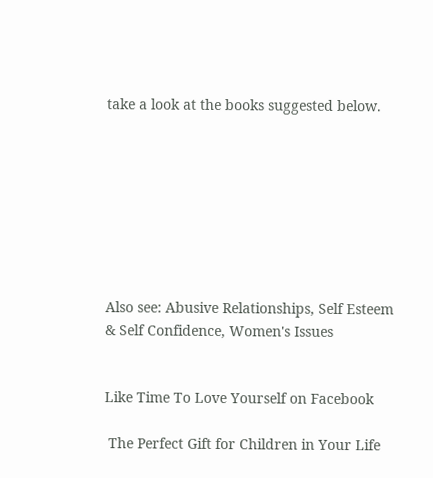take a look at the books suggested below.








Also see: Abusive Relationships, Self Esteem & Self Confidence, Women's Issues


Like Time To Love Yourself on Facebook

 The Perfect Gift for Children in Your Life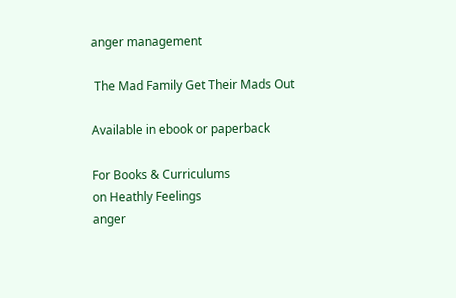anger management

 The Mad Family Get Their Mads Out

Available in ebook or paperback

For Books & Curriculums
on Heathly Feelings
anger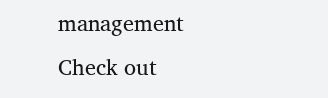management
Check out